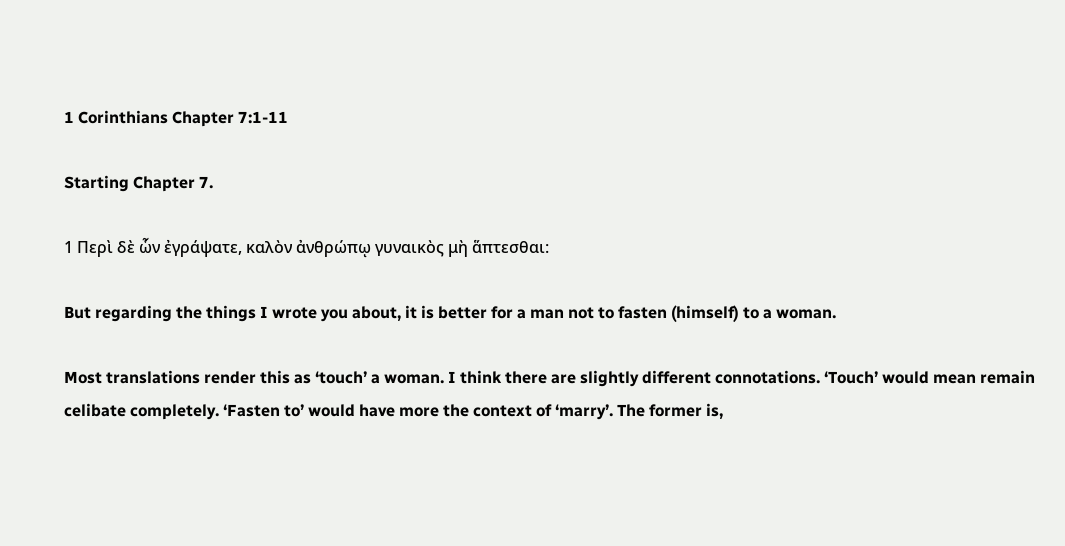1 Corinthians Chapter 7:1-11

Starting Chapter 7.

1 Περὶ δὲ ὧν ἐγράψατε, καλὸν ἀνθρώπῳ γυναικὸς μὴ ἅπτεσθαι:

But regarding the things I wrote you about, it is better for a man not to fasten (himself) to a woman.

Most translations render this as ‘touch’ a woman. I think there are slightly different connotations. ‘Touch’ would mean remain celibate completely. ‘Fasten to’ would have more the context of ‘marry’. The former is,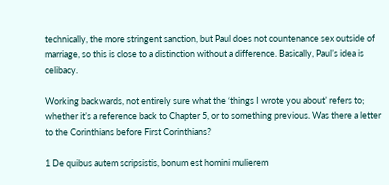technically, the more stringent sanction, but Paul does not countenance sex outside of marriage, so this is close to a distinction without a difference. Basically, Paul’s idea is celibacy.

Working backwards, not entirely sure what the ‘things I wrote you about’ refers to; whether it’s a reference back to Chapter 5, or to something previous. Was there a letter to the Corinthians before First Corinthians?

1 De quibus autem scripsistis, bonum est homini mulierem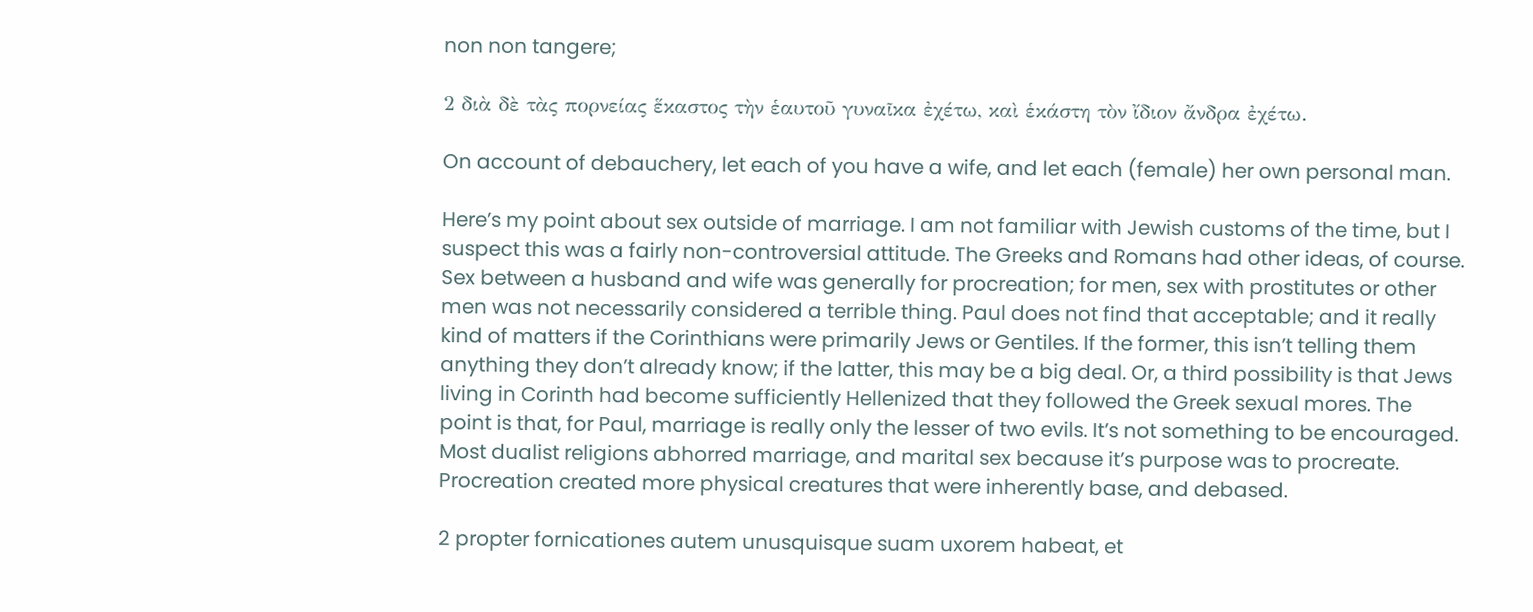non non tangere;

2 διὰ δὲ τὰς πορνείας ἕκαστος τὴν ἑαυτοῦ γυναῖκα ἐχέτω, καὶ ἑκάστη τὸν ἴδιον ἄνδρα ἐχέτω.

On account of debauchery, let each of you have a wife, and let each (female) her own personal man.

Here’s my point about sex outside of marriage. I am not familiar with Jewish customs of the time, but I suspect this was a fairly non-controversial attitude. The Greeks and Romans had other ideas, of course. Sex between a husband and wife was generally for procreation; for men, sex with prostitutes or other men was not necessarily considered a terrible thing. Paul does not find that acceptable; and it really kind of matters if the Corinthians were primarily Jews or Gentiles. If the former, this isn’t telling them anything they don’t already know; if the latter, this may be a big deal. Or, a third possibility is that Jews living in Corinth had become sufficiently Hellenized that they followed the Greek sexual mores. The point is that, for Paul, marriage is really only the lesser of two evils. It’s not something to be encouraged. Most dualist religions abhorred marriage, and marital sex because it’s purpose was to procreate. Procreation created more physical creatures that were inherently base, and debased.

2 propter fornicationes autem unusquisque suam uxorem habeat, et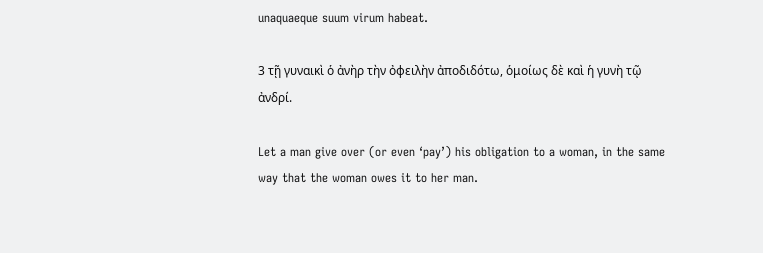unaquaeque suum virum habeat.

3 τῇ γυναικὶ ὁ ἀνὴρ τὴν ὀφειλὴν ἀποδιδότω, ὁμοίως δὲ καὶ ἡ γυνὴ τῷ ἀνδρί.

Let a man give over (or even ‘pay’) his obligation to a woman, in the same way that the woman owes it to her man.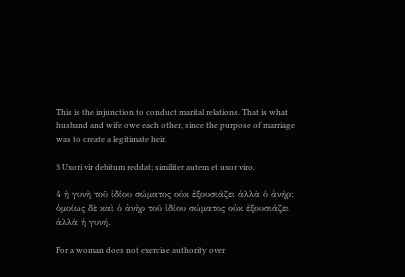This is the injunction to conduct marital relations. That is what husband and wife owe each other, since the purpose of marriage was to create a legitimate heir.

3 Uxori vir debitum reddat; similiter autem et uxor viro.

4 ἡ γυνὴ τοῦ ἰδίου σώματος οὐκ ἐξουσιάζει ἀλλὰ ὁ ἀνήρ: ὁμοίως δὲ καὶ ὁ ἀνὴρ τοῦ ἰδίου σώματος οὐκ ἐξουσιάζει ἀλλὰ ἡ γυνή.

For a woman does not exercise authority over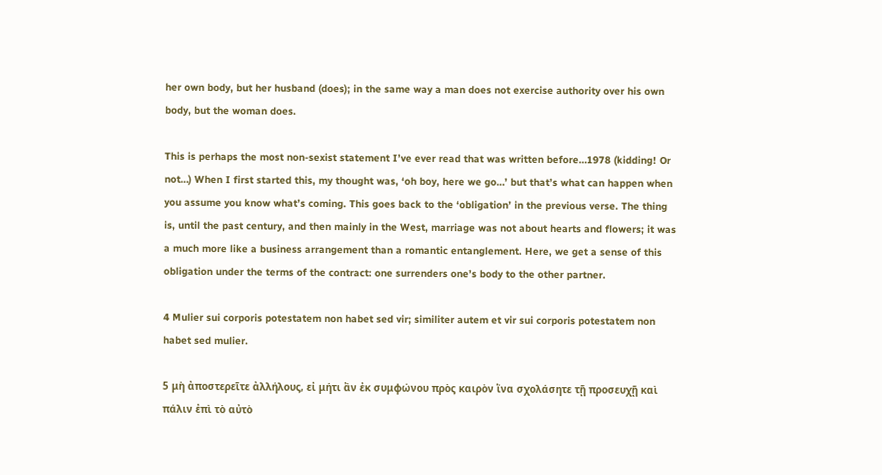her own body, but her husband (does); in the same way a man does not exercise authority over his own body, but the woman does.

This is perhaps the most non-sexist statement I’ve ever read that was written before…1978 (kidding! Or not…) When I first started this, my thought was, ‘oh boy, here we go…’ but that’s what can happen when you assume you know what’s coming. This goes back to the ‘obligation’ in the previous verse. The thing is, until the past century, and then mainly in the West, marriage was not about hearts and flowers; it was a much more like a business arrangement than a romantic entanglement. Here, we get a sense of this obligation under the terms of the contract: one surrenders one’s body to the other partner.

4 Mulier sui corporis potestatem non habet sed vir; similiter autem et vir sui corporis potestatem non habet sed mulier.

5 μὴ ἀποστερεῖτε ἀλλήλους, εἰ μήτι ἂν ἐκ συμφώνου πρὸς καιρὸν ἵνα σχολάσητε τῇ προσευχῇ καὶ πάλιν ἐπὶ τὸ αὐτὸ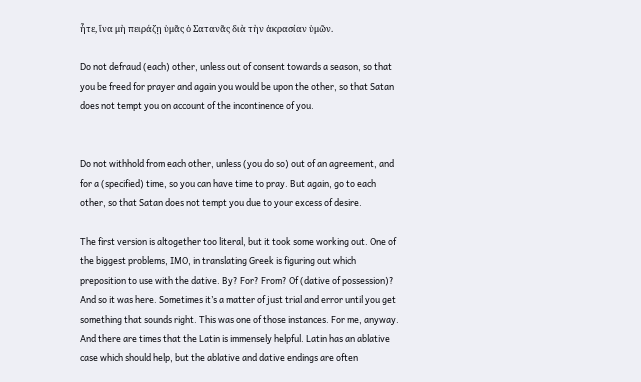ἦτε, ἵνα μὴ πειράζῃ ὑμᾶς ὁ Σατανᾶς διὰ τὴν ἀκρασίαν ὑμῶν.

Do not defraud (each) other, unless out of consent towards a season, so that you be freed for prayer and again you would be upon the other, so that Satan does not tempt you on account of the incontinence of you.


Do not withhold from each other, unless (you do so) out of an agreement, and for a (specified) time, so you can have time to pray. But again, go to each other, so that Satan does not tempt you due to your excess of desire.

The first version is altogether too literal, but it took some working out. One of the biggest problems, IMO, in translating Greek is figuring out which preposition to use with the dative. By? For? From? Of (dative of possession)? And so it was here. Sometimes it’s a matter of just trial and error until you get something that sounds right. This was one of those instances. For me, anyway. And there are times that the Latin is immensely helpful. Latin has an ablative case which should help, but the ablative and dative endings are often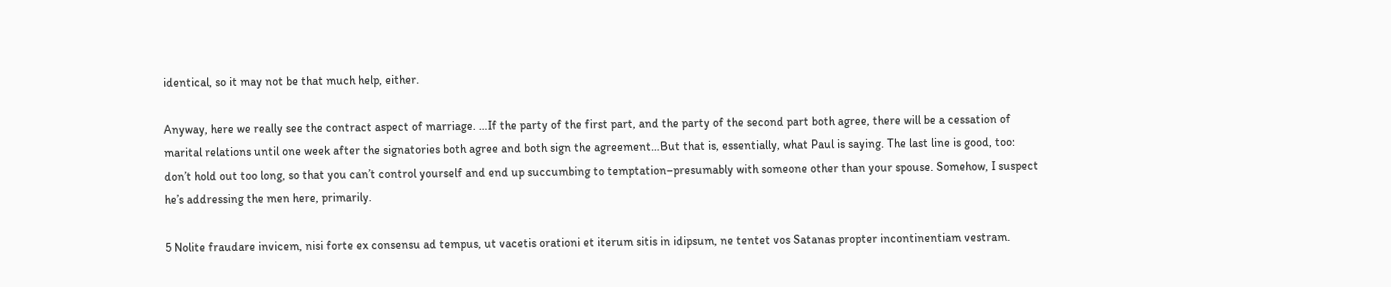identical, so it may not be that much help, either.

Anyway, here we really see the contract aspect of marriage. …If the party of the first part, and the party of the second part both agree, there will be a cessation of marital relations until one week after the signatories both agree and both sign the agreement…But that is, essentially, what Paul is saying. The last line is good, too: don’t hold out too long, so that you can’t control yourself and end up succumbing to temptation–presumably with someone other than your spouse. Somehow, I suspect he’s addressing the men here, primarily.

5 Nolite fraudare invicem, nisi forte ex consensu ad tempus, ut vacetis orationi et iterum sitis in idipsum, ne tentet vos Satanas propter incontinentiam vestram.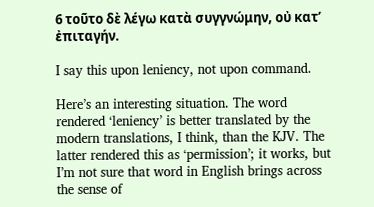6 τοῦτο δὲ λέγω κατὰ συγγνώμην, οὐ κατ’ ἐπιταγήν.

I say this upon leniency, not upon command.

Here’s an interesting situation. The word rendered ‘leniency’ is better translated by the modern translations, I think, than the KJV. The latter rendered this as ‘permission’; it works, but I’m not sure that word in English brings across the sense of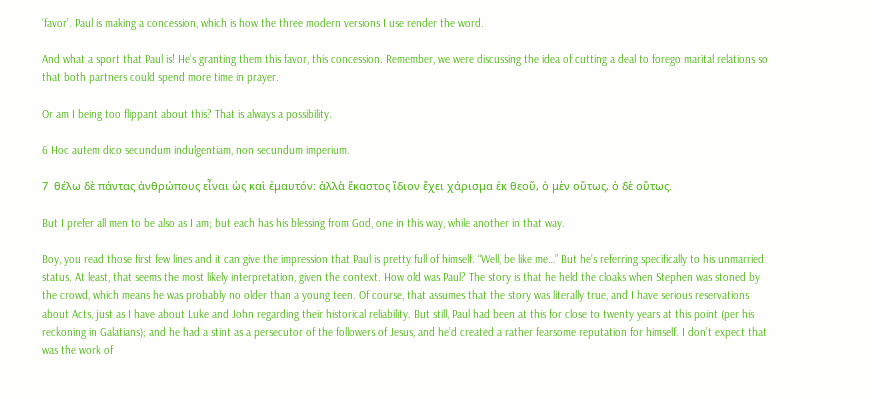‘favor’. Paul is making a concession, which is how the three modern versions I use render the word.

And what a sport that Paul is! He’s granting them this favor, this concession. Remember, we were discussing the idea of cutting a deal to forego marital relations so that both partners could spend more time in prayer.

Or am I being too flippant about this? That is always a possibility.

6 Hoc autem dico secundum indulgentiam, non secundum imperium.

7  θέλω δὲ πάντας ἀνθρώπους εἶναι ὡς καὶ ἐμαυτόν: ἀλλὰ ἕκαστος ἴδιον ἔχει χάρισμα ἐκ θεοῦ, ὁ μὲν οὕτως, ὁ δὲ οὕτως.

But I prefer all men to be also as I am; but each has his blessing from God, one in this way, while another in that way.

Boy, you read those first few lines and it can give the impression that Paul is pretty full of himself. “Well, be like me…” But he’s referring specifically to his unmarried status. At least, that seems the most likely interpretation, given the context. How old was Paul? The story is that he held the cloaks when Stephen was stoned by the crowd, which means he was probably no older than a young teen. Of course, that assumes that the story was literally true, and I have serious reservations about Acts, just as I have about Luke and John regarding their historical reliability. But still, Paul had been at this for close to twenty years at this point (per his reckoning in Galatians); and he had a stint as a persecutor of the followers of Jesus, and he’d created a rather fearsome reputation for himself. I don’t expect that was the work of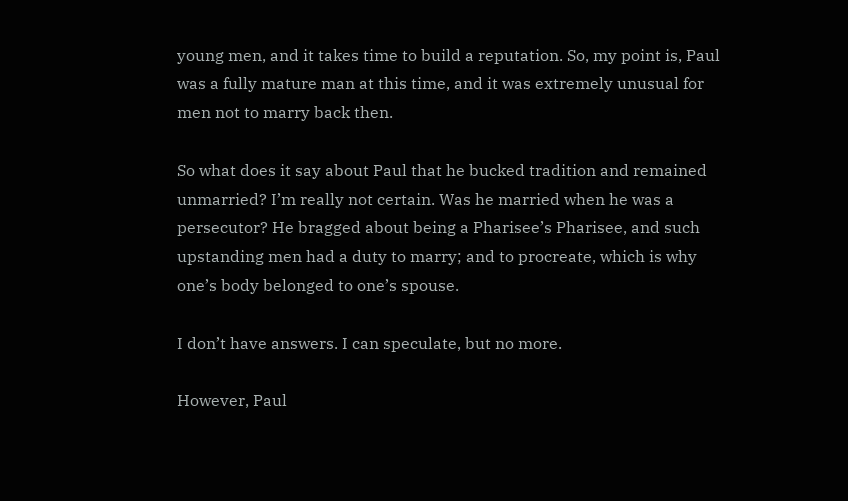young men, and it takes time to build a reputation. So, my point is, Paul was a fully mature man at this time, and it was extremely unusual for men not to marry back then.

So what does it say about Paul that he bucked tradition and remained unmarried? I’m really not certain. Was he married when he was a persecutor? He bragged about being a Pharisee’s Pharisee, and such upstanding men had a duty to marry; and to procreate, which is why one’s body belonged to one’s spouse.

I don’t have answers. I can speculate, but no more.

However, Paul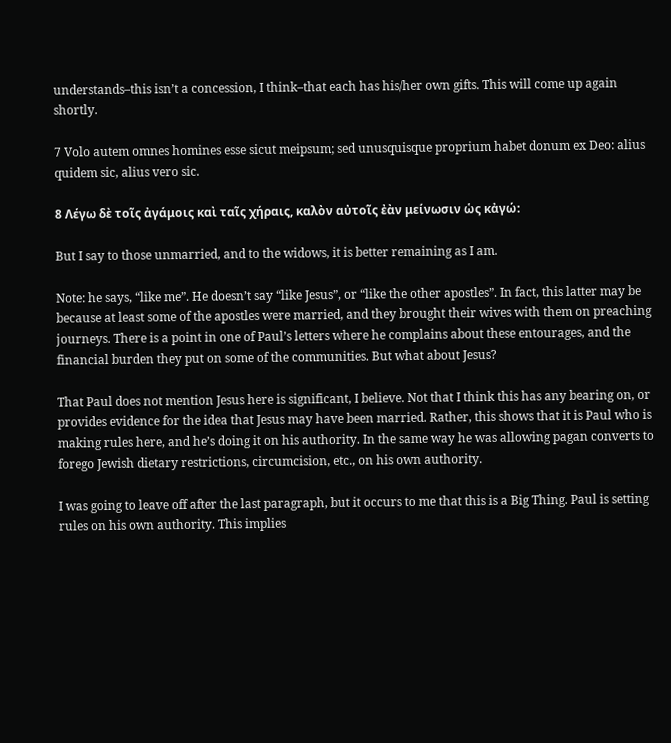understands–this isn’t a concession, I think–that each has his/her own gifts. This will come up again shortly.

7 Volo autem omnes homines esse sicut meipsum; sed unusquisque proprium habet donum ex Deo: alius quidem sic, alius vero sic.

8 Λέγω δὲ τοῖς ἀγάμοις καὶ ταῖς χήραις, καλὸν αὐτοῖς ἐὰν μείνωσιν ὡς κἀγώ:

But I say to those unmarried, and to the widows, it is better remaining as I am.

Note: he says, “like me”. He doesn’t say “like Jesus”, or “like the other apostles”. In fact, this latter may be because at least some of the apostles were married, and they brought their wives with them on preaching journeys. There is a point in one of Paul’s letters where he complains about these entourages, and the financial burden they put on some of the communities. But what about Jesus?

That Paul does not mention Jesus here is significant, I believe. Not that I think this has any bearing on, or provides evidence for the idea that Jesus may have been married. Rather, this shows that it is Paul who is making rules here, and he’s doing it on his authority. In the same way he was allowing pagan converts to forego Jewish dietary restrictions, circumcision, etc., on his own authority.

I was going to leave off after the last paragraph, but it occurs to me that this is a Big Thing. Paul is setting rules on his own authority. This implies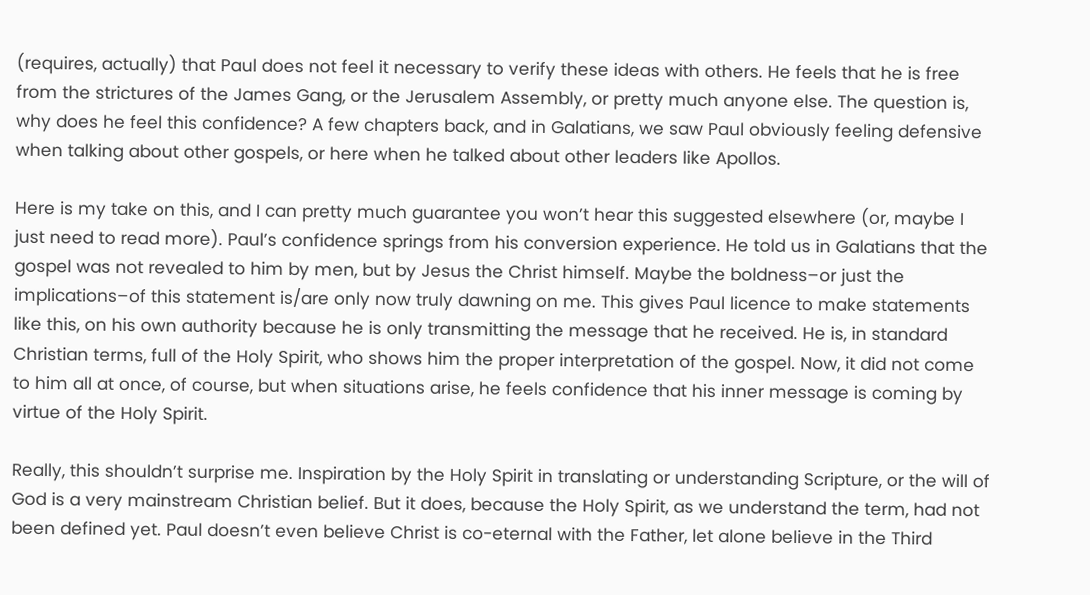(requires, actually) that Paul does not feel it necessary to verify these ideas with others. He feels that he is free from the strictures of the James Gang, or the Jerusalem Assembly, or pretty much anyone else. The question is, why does he feel this confidence? A few chapters back, and in Galatians, we saw Paul obviously feeling defensive when talking about other gospels, or here when he talked about other leaders like Apollos.

Here is my take on this, and I can pretty much guarantee you won’t hear this suggested elsewhere (or, maybe I just need to read more). Paul’s confidence springs from his conversion experience. He told us in Galatians that the gospel was not revealed to him by men, but by Jesus the Christ himself. Maybe the boldness–or just the implications–of this statement is/are only now truly dawning on me. This gives Paul licence to make statements like this, on his own authority because he is only transmitting the message that he received. He is, in standard Christian terms, full of the Holy Spirit, who shows him the proper interpretation of the gospel. Now, it did not come to him all at once, of course, but when situations arise, he feels confidence that his inner message is coming by virtue of the Holy Spirit.

Really, this shouldn’t surprise me. Inspiration by the Holy Spirit in translating or understanding Scripture, or the will of God is a very mainstream Christian belief. But it does, because the Holy Spirit, as we understand the term, had not been defined yet. Paul doesn’t even believe Christ is co-eternal with the Father, let alone believe in the Third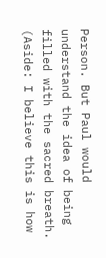Person. But Paul would understand the idea of being filled with the sacred breath. (Aside: I believe this is how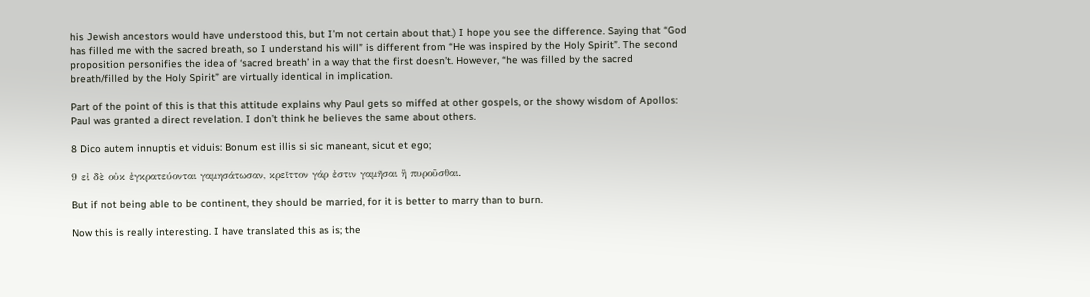his Jewish ancestors would have understood this, but I’m not certain about that.) I hope you see the difference. Saying that “God has filled me with the sacred breath, so I understand his will” is different from “He was inspired by the Holy Spirit”. The second proposition personifies the idea of ‘sacred breath’ in a way that the first doesn’t. However, “he was filled by the sacred breath/filled by the Holy Spirit” are virtually identical in implication.

Part of the point of this is that this attitude explains why Paul gets so miffed at other gospels, or the showy wisdom of Apollos: Paul was granted a direct revelation. I don’t think he believes the same about others.

8 Dico autem innuptis et viduis: Bonum est illis si sic maneant, sicut et ego;

9 εἰ δὲ οὐκ ἐγκρατεύονται γαμησάτωσαν, κρεῖττον γάρ ἐστιν γαμῆσαι ἢ πυροῦσθαι.

But if not being able to be continent, they should be married, for it is better to marry than to burn.

Now this is really interesting. I have translated this as is; the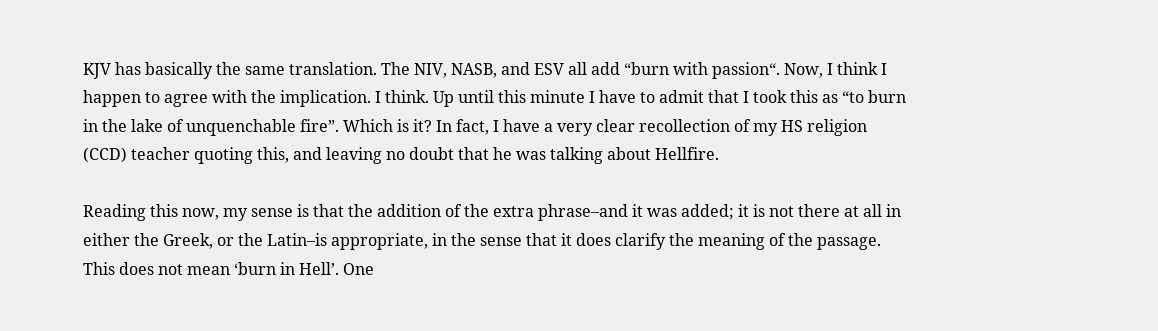KJV has basically the same translation. The NIV, NASB, and ESV all add “burn with passion“. Now, I think I happen to agree with the implication. I think. Up until this minute I have to admit that I took this as “to burn in the lake of unquenchable fire”. Which is it? In fact, I have a very clear recollection of my HS religion (CCD) teacher quoting this, and leaving no doubt that he was talking about Hellfire.

Reading this now, my sense is that the addition of the extra phrase–and it was added; it is not there at all in either the Greek, or the Latin–is appropriate, in the sense that it does clarify the meaning of the passage. This does not mean ‘burn in Hell’. One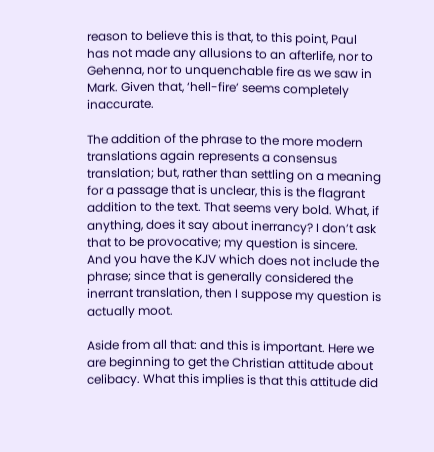reason to believe this is that, to this point, Paul has not made any allusions to an afterlife, nor to Gehenna, nor to unquenchable fire as we saw in Mark. Given that, ‘hell-fire’ seems completely inaccurate.

The addition of the phrase to the more modern translations again represents a consensus translation; but, rather than settling on a meaning for a passage that is unclear, this is the flagrant addition to the text. That seems very bold. What, if anything, does it say about inerrancy? I don’t ask that to be provocative; my question is sincere. And you have the KJV which does not include the phrase; since that is generally considered the inerrant translation, then I suppose my question is actually moot.

Aside from all that: and this is important. Here we are beginning to get the Christian attitude about celibacy. What this implies is that this attitude did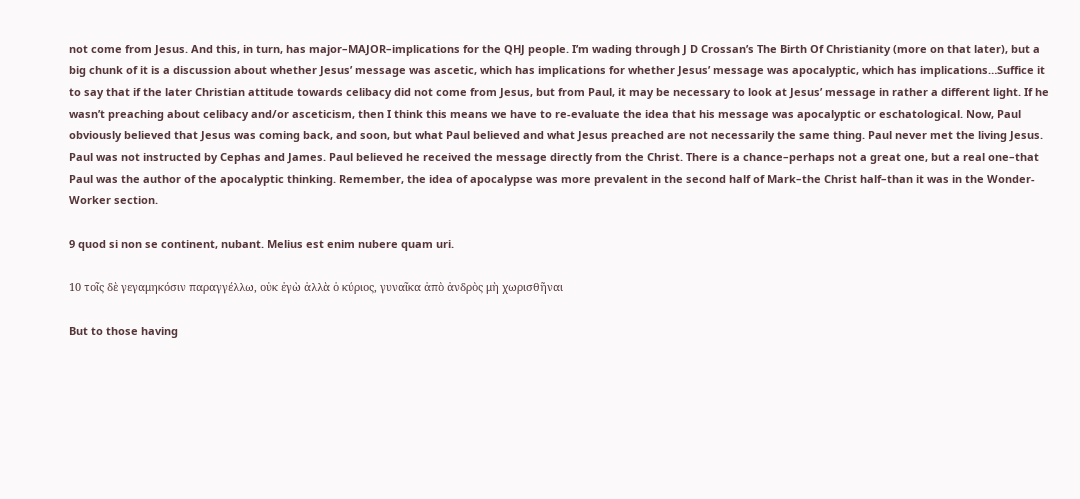not come from Jesus. And this, in turn, has major–MAJOR–implications for the QHJ people. I’m wading through J D Crossan’s The Birth Of Christianity (more on that later), but a big chunk of it is a discussion about whether Jesus’ message was ascetic, which has implications for whether Jesus’ message was apocalyptic, which has implications…Suffice it to say that if the later Christian attitude towards celibacy did not come from Jesus, but from Paul, it may be necessary to look at Jesus’ message in rather a different light. If he wasn’t preaching about celibacy and/or asceticism, then I think this means we have to re-evaluate the idea that his message was apocalyptic or eschatological. Now, Paul obviously believed that Jesus was coming back, and soon, but what Paul believed and what Jesus preached are not necessarily the same thing. Paul never met the living Jesus. Paul was not instructed by Cephas and James. Paul believed he received the message directly from the Christ. There is a chance–perhaps not a great one, but a real one–that Paul was the author of the apocalyptic thinking. Remember, the idea of apocalypse was more prevalent in the second half of Mark–the Christ half–than it was in the Wonder-Worker section.

9 quod si non se continent, nubant. Melius est enim nubere quam uri.

10 τοῖς δὲ γεγαμηκόσιν παραγγέλλω, οὐκ ἐγὼ ἀλλὰ ὁ κύριος, γυναῖκα ἀπὸ ἀνδρὸς μὴ χωρισθῆναι

But to those having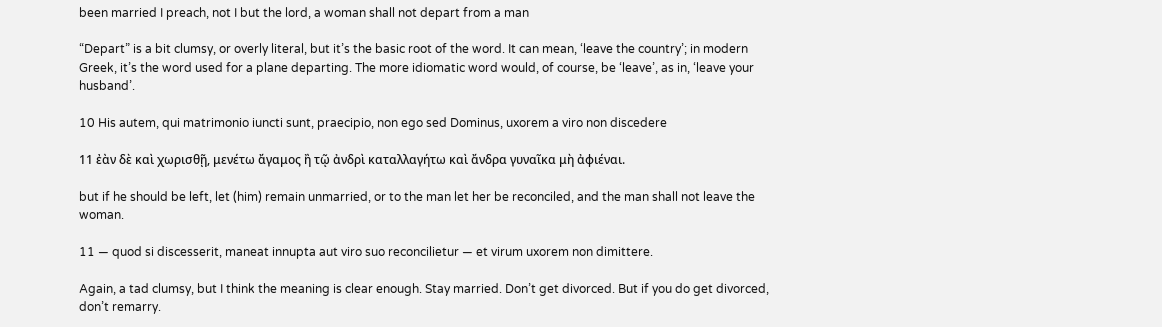been married I preach, not I but the lord, a woman shall not depart from a man

“Depart” is a bit clumsy, or overly literal, but it’s the basic root of the word. It can mean, ‘leave the country’; in modern Greek, it’s the word used for a plane departing. The more idiomatic word would, of course, be ‘leave’, as in, ‘leave your husband’.

10 His autem, qui matrimonio iuncti sunt, praecipio, non ego sed Dominus, uxorem a viro non discedere

11 ἐὰν δὲ καὶ χωρισθῇ, μενέτω ἄγαμος ἢ τῷ ἀνδρὶ καταλλαγήτω καὶ ἄνδρα γυναῖκα μὴ ἀφιέναι.

but if he should be left, let (him) remain unmarried, or to the man let her be reconciled, and the man shall not leave the woman.

11 — quod si discesserit, maneat innupta aut viro suo reconcilietur — et virum uxorem non dimittere.

Again, a tad clumsy, but I think the meaning is clear enough. Stay married. Don’t get divorced. But if you do get divorced, don’t remarry.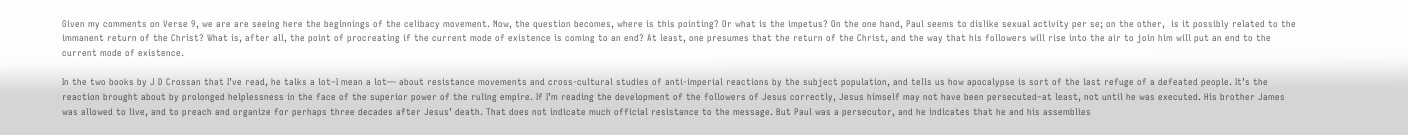Given my comments on Verse 9, we are are seeing here the beginnings of the celibacy movement. Now, the question becomes, where is this pointing? Or what is the impetus? On the one hand, Paul seems to dislike sexual activity per se; on the other,  is it possibly related to the immanent return of the Christ? What is, after all, the point of procreating if the current mode of existence is coming to an end? At least, one presumes that the return of the Christ, and the way that his followers will rise into the air to join him will put an end to the current mode of existence.

In the two books by J D Crossan that I’ve read, he talks a lot–I mean a lot— about resistance movements and cross-cultural studies of anti-imperial reactions by the subject population, and tells us how apocalypse is sort of the last refuge of a defeated people. It’s the reaction brought about by prolonged helplessness in the face of the superior power of the ruling empire. If I’m reading the development of the followers of Jesus correctly, Jesus himself may not have been persecuted–at least, not until he was executed. His brother James was allowed to live, and to preach and organize for perhaps three decades after Jesus’ death. That does not indicate much official resistance to the message. But Paul was a persecutor, and he indicates that he and his assemblies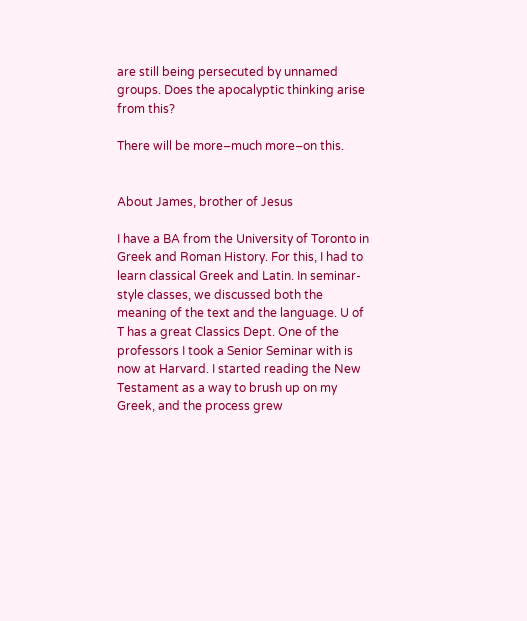are still being persecuted by unnamed groups. Does the apocalyptic thinking arise from this?

There will be more–much more–on this.


About James, brother of Jesus

I have a BA from the University of Toronto in Greek and Roman History. For this, I had to learn classical Greek and Latin. In seminar-style classes, we discussed both the meaning of the text and the language. U of T has a great Classics Dept. One of the professors I took a Senior Seminar with is now at Harvard. I started reading the New Testament as a way to brush up on my Greek, and the process grew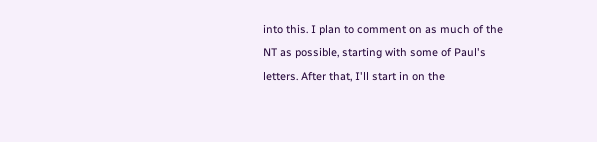into this. I plan to comment on as much of the NT as possible, starting with some of Paul's letters. After that, I'll start in on the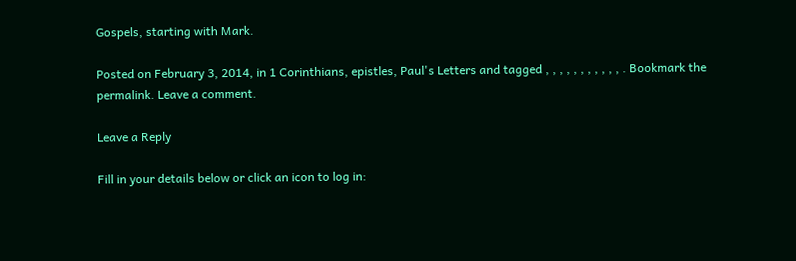Gospels, starting with Mark.

Posted on February 3, 2014, in 1 Corinthians, epistles, Paul's Letters and tagged , , , , , , , , , , , . Bookmark the permalink. Leave a comment.

Leave a Reply

Fill in your details below or click an icon to log in: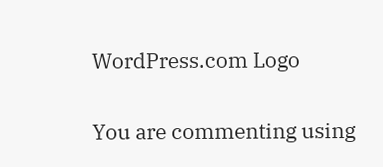WordPress.com Logo

You are commenting using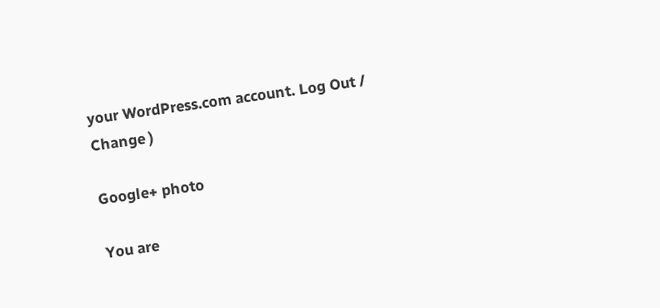your WordPress.com account. Log Out /  Change )

Google+ photo

You are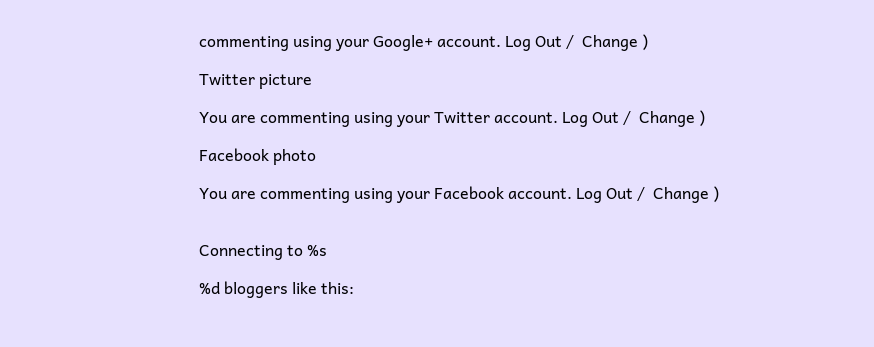commenting using your Google+ account. Log Out /  Change )

Twitter picture

You are commenting using your Twitter account. Log Out /  Change )

Facebook photo

You are commenting using your Facebook account. Log Out /  Change )


Connecting to %s

%d bloggers like this: